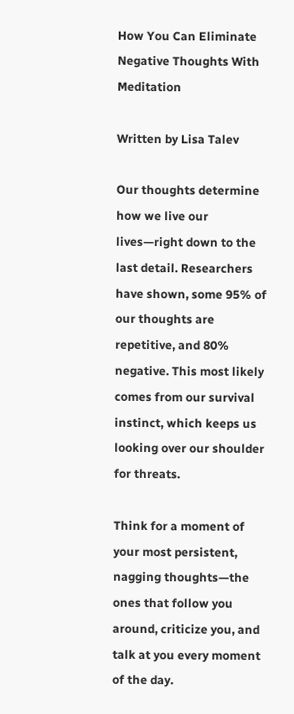How You Can Eliminate Negative Thoughts With Meditation

Written by Lisa Talev

Our thoughts determine how we live our lives—right down to the last detail. Researchers have shown, some 95% of our thoughts are repetitive, and 80% negative. This most likely comes from our survival instinct, which keeps us looking over our shoulder for threats.

Think for a moment of your most persistent, nagging thoughts—the ones that follow you around, criticize you, and talk at you every moment of the day.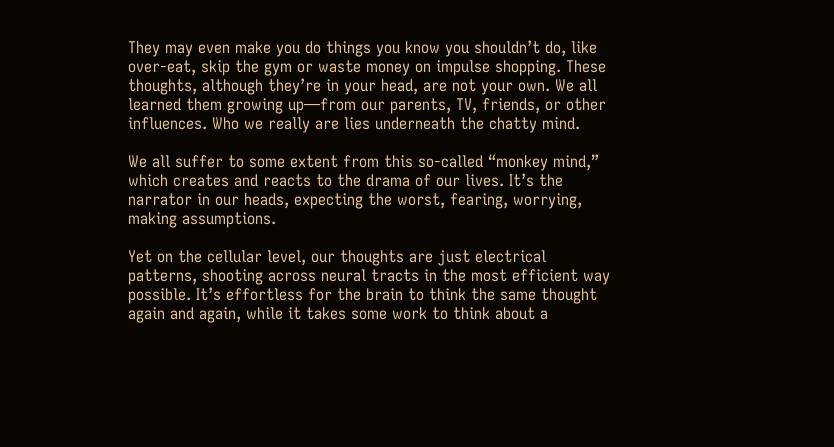They may even make you do things you know you shouldn’t do, like over-eat, skip the gym or waste money on impulse shopping. These thoughts, although they’re in your head, are not your own. We all learned them growing up—from our parents, TV, friends, or other influences. Who we really are lies underneath the chatty mind.

We all suffer to some extent from this so-called “monkey mind,” which creates and reacts to the drama of our lives. It’s the narrator in our heads, expecting the worst, fearing, worrying, making assumptions.

Yet on the cellular level, our thoughts are just electrical patterns, shooting across neural tracts in the most efficient way possible. It’s effortless for the brain to think the same thought again and again, while it takes some work to think about a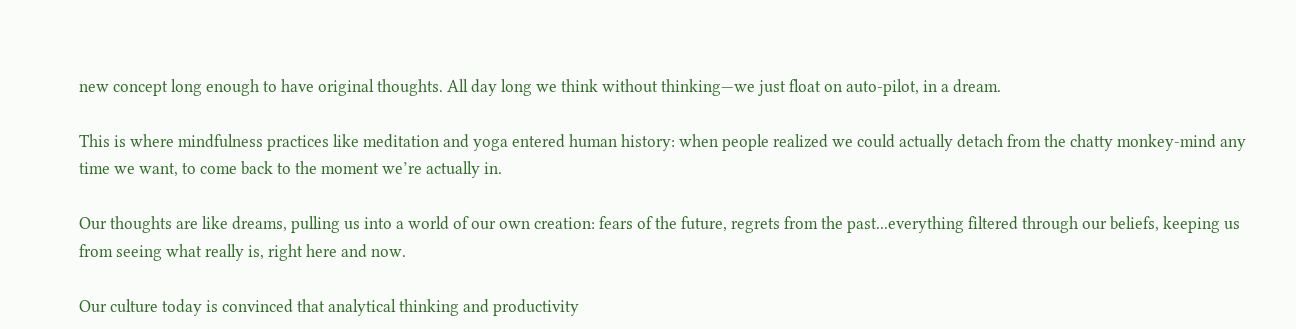new concept long enough to have original thoughts. All day long we think without thinking—we just float on auto-pilot, in a dream.

This is where mindfulness practices like meditation and yoga entered human history: when people realized we could actually detach from the chatty monkey-mind any time we want, to come back to the moment we’re actually in.

Our thoughts are like dreams, pulling us into a world of our own creation: fears of the future, regrets from the past...everything filtered through our beliefs, keeping us from seeing what really is, right here and now.

Our culture today is convinced that analytical thinking and productivity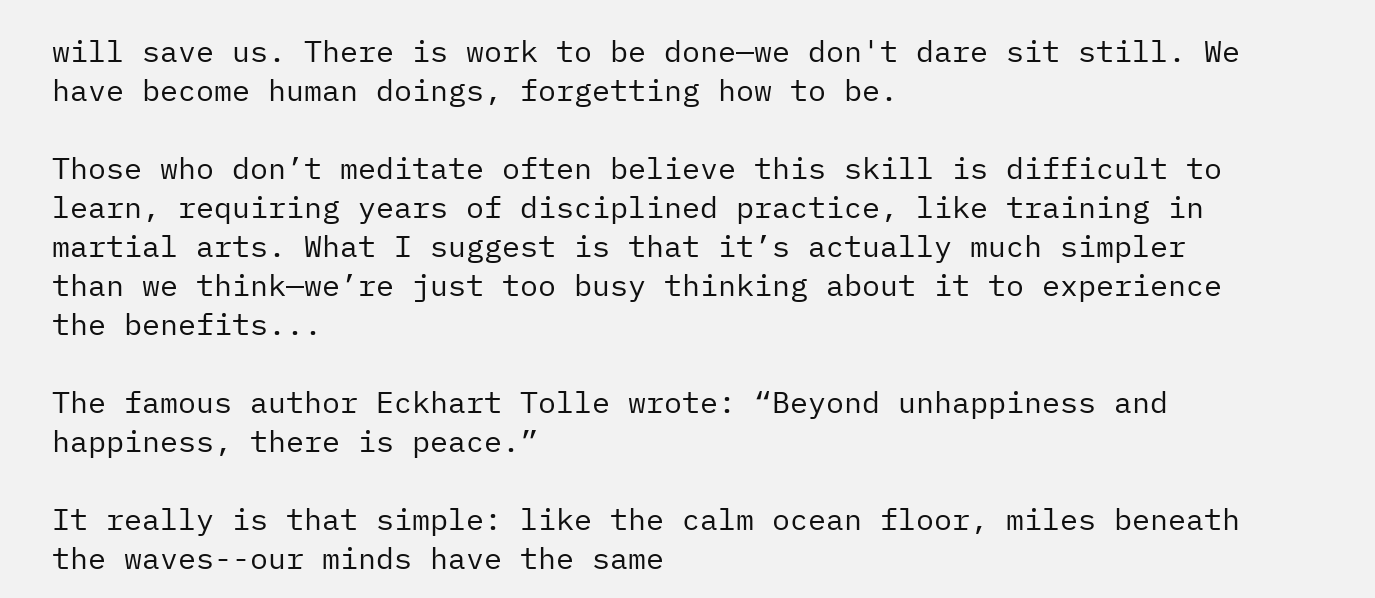will save us. There is work to be done—we don't dare sit still. We have become human doings, forgetting how to be.

Those who don’t meditate often believe this skill is difficult to learn, requiring years of disciplined practice, like training in martial arts. What I suggest is that it’s actually much simpler than we think—we’re just too busy thinking about it to experience the benefits...

The famous author Eckhart Tolle wrote: “Beyond unhappiness and happiness, there is peace.”

It really is that simple: like the calm ocean floor, miles beneath the waves--our minds have the same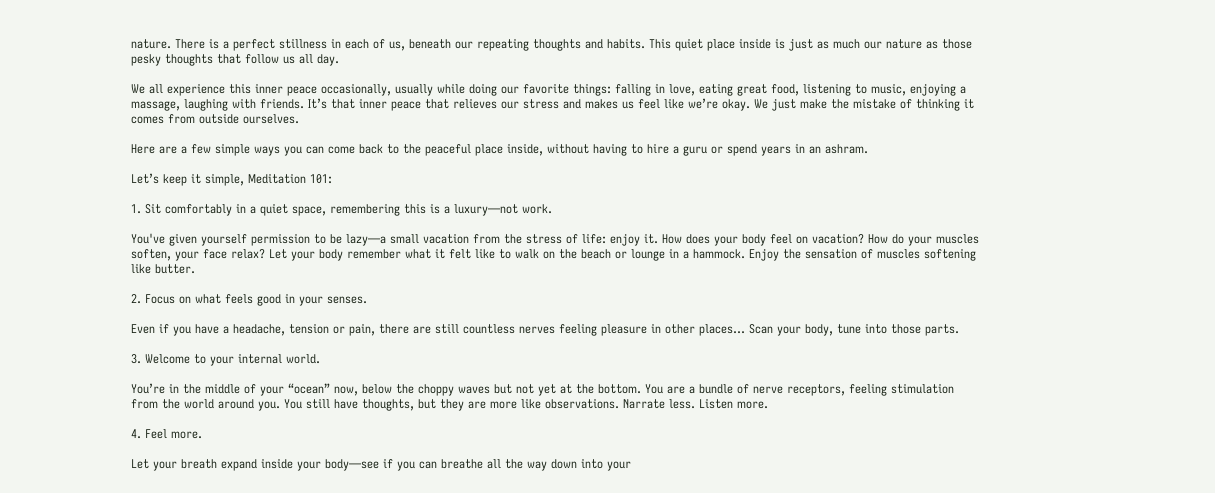nature. There is a perfect stillness in each of us, beneath our repeating thoughts and habits. This quiet place inside is just as much our nature as those pesky thoughts that follow us all day.

We all experience this inner peace occasionally, usually while doing our favorite things: falling in love, eating great food, listening to music, enjoying a massage, laughing with friends. It’s that inner peace that relieves our stress and makes us feel like we’re okay. We just make the mistake of thinking it comes from outside ourselves.

Here are a few simple ways you can come back to the peaceful place inside, without having to hire a guru or spend years in an ashram.

Let’s keep it simple, Meditation 101:

1. Sit comfortably in a quiet space, remembering this is a luxury—not work.

You've given yourself permission to be lazy—a small vacation from the stress of life: enjoy it. How does your body feel on vacation? How do your muscles soften, your face relax? Let your body remember what it felt like to walk on the beach or lounge in a hammock. Enjoy the sensation of muscles softening like butter.

2. Focus on what feels good in your senses.

Even if you have a headache, tension or pain, there are still countless nerves feeling pleasure in other places... Scan your body, tune into those parts.

3. Welcome to your internal world.

You’re in the middle of your “ocean” now, below the choppy waves but not yet at the bottom. You are a bundle of nerve receptors, feeling stimulation from the world around you. You still have thoughts, but they are more like observations. Narrate less. Listen more.

4. Feel more.

Let your breath expand inside your body—see if you can breathe all the way down into your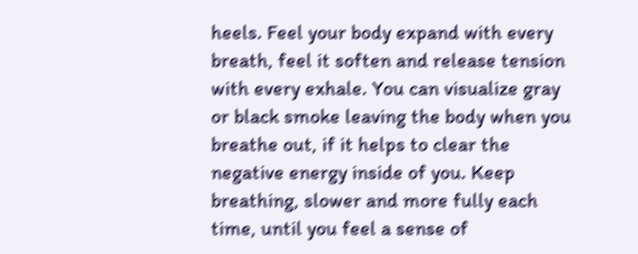heels. Feel your body expand with every breath, feel it soften and release tension with every exhale. You can visualize gray or black smoke leaving the body when you breathe out, if it helps to clear the negative energy inside of you. Keep breathing, slower and more fully each time, until you feel a sense of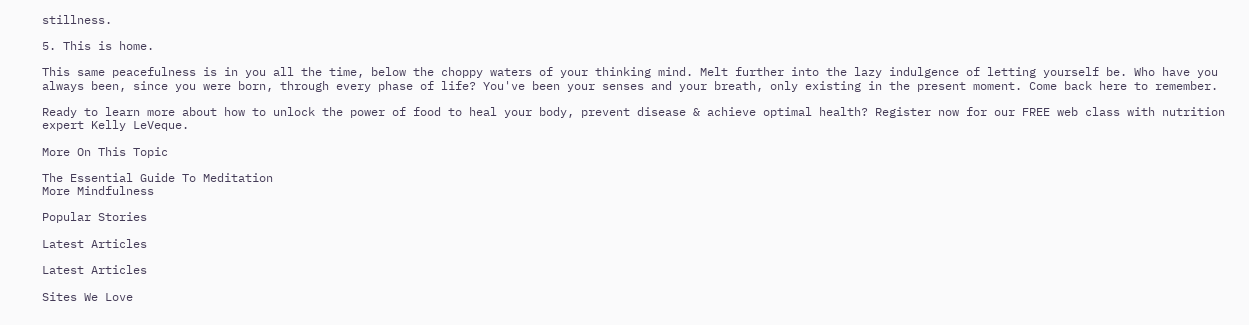stillness.

5. This is home.

This same peacefulness is in you all the time, below the choppy waters of your thinking mind. Melt further into the lazy indulgence of letting yourself be. Who have you always been, since you were born, through every phase of life? You've been your senses and your breath, only existing in the present moment. Come back here to remember.

Ready to learn more about how to unlock the power of food to heal your body, prevent disease & achieve optimal health? Register now for our FREE web class with nutrition expert Kelly LeVeque.

More On This Topic

The Essential Guide To Meditation
More Mindfulness

Popular Stories

Latest Articles

Latest Articles

Sites We Love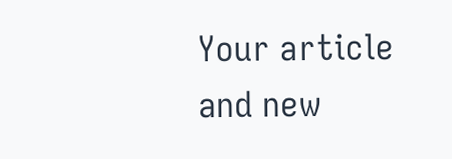Your article and new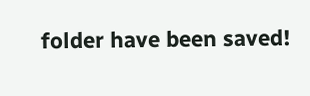folder have been saved!